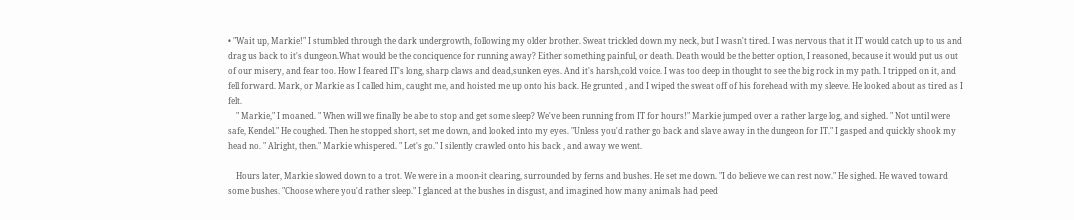• "Wait up, Markie!" I stumbled through the dark undergrowth, following my older brother. Sweat trickled down my neck, but I wasn't tired. I was nervous that it IT would catch up to us and drag us back to it's dungeon.What would be the conciquence for running away? Either something painful, or death. Death would be the better option, I reasoned, because it would put us out of our misery, and fear too. How I feared IT's long, sharp claws and dead,sunken eyes. And it's harsh,cold voice. I was too deep in thought to see the big rock in my path. I tripped on it, and fell forward. Mark, or Markie as I called him, caught me, and hoisted me up onto his back. He grunted , and I wiped the sweat off of his forehead with my sleeve. He looked about as tired as I felt.
    " Markie," I moaned. " When will we finally be abe to stop and get some sleep? We've been running from IT for hours!" Markie jumped over a rather large log, and sighed. " Not until were safe, Kendel." He coughed. Then he stopped short, set me down, and looked into my eyes. "Unless you'd rather go back and slave away in the dungeon for IT." I gasped and quickly shook my head no. " Alright, then." Markie whispered. " Let's go." I silently crawled onto his back , and away we went.

    Hours later, Markie slowed down to a trot. We were in a moon-it clearing, surrounded by ferns and bushes. He set me down. "I do believe we can rest now." He sighed. He waved toward some bushes. "Choose where you'd rather sleep." I glanced at the bushes in disgust, and imagined how many animals had peed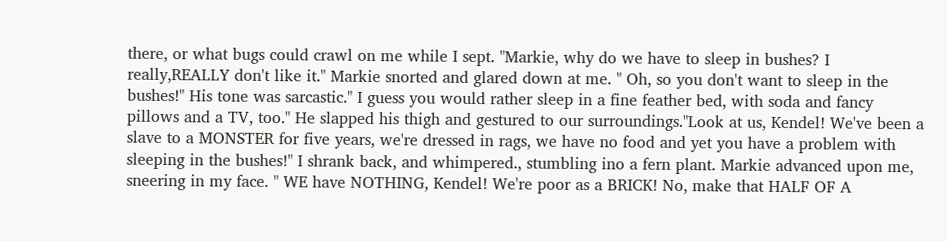there, or what bugs could crawl on me while I sept. "Markie, why do we have to sleep in bushes? I really,REALLY don't like it." Markie snorted and glared down at me. " Oh, so you don't want to sleep in the bushes!" His tone was sarcastic." I guess you would rather sleep in a fine feather bed, with soda and fancy pillows and a TV, too." He slapped his thigh and gestured to our surroundings."Look at us, Kendel! We've been a slave to a MONSTER for five years, we're dressed in rags, we have no food and yet you have a problem with sleeping in the bushes!" I shrank back, and whimpered., stumbling ino a fern plant. Markie advanced upon me, sneering in my face. " WE have NOTHING, Kendel! We're poor as a BRICK! No, make that HALF OF A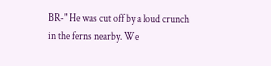BR-" He was cut off by a loud crunch in the ferns nearby. We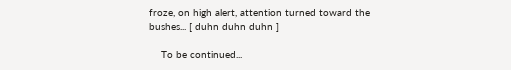froze, on high alert, attention turned toward the bushes... [ duhn duhn duhn ]

    To be continued...